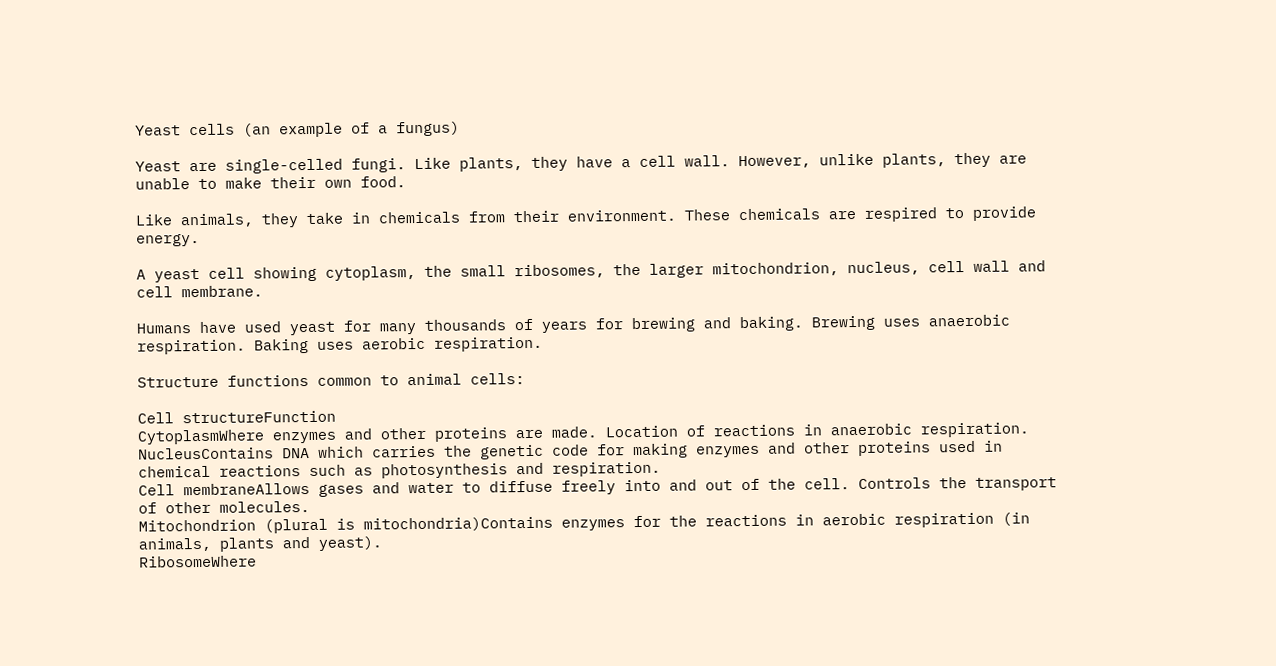Yeast cells (an example of a fungus)

Yeast are single-celled fungi. Like plants, they have a cell wall. However, unlike plants, they are unable to make their own food.

Like animals, they take in chemicals from their environment. These chemicals are respired to provide energy.

A yeast cell showing cytoplasm, the small ribosomes, the larger mitochondrion, nucleus, cell wall and cell membrane.

Humans have used yeast for many thousands of years for brewing and baking. Brewing uses anaerobic respiration. Baking uses aerobic respiration.

Structure functions common to animal cells:

Cell structureFunction
CytoplasmWhere enzymes and other proteins are made. Location of reactions in anaerobic respiration.
NucleusContains DNA which carries the genetic code for making enzymes and other proteins used in chemical reactions such as photosynthesis and respiration.
Cell membraneAllows gases and water to diffuse freely into and out of the cell. Controls the transport of other molecules.
Mitochondrion (plural is mitochondria)Contains enzymes for the reactions in aerobic respiration (in animals, plants and yeast).
RibosomeWhere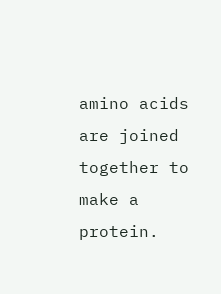amino acids are joined together to make a protein.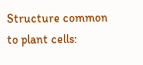Structure common to plant cells: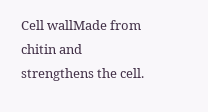Cell wallMade from chitin and strengthens the cell.